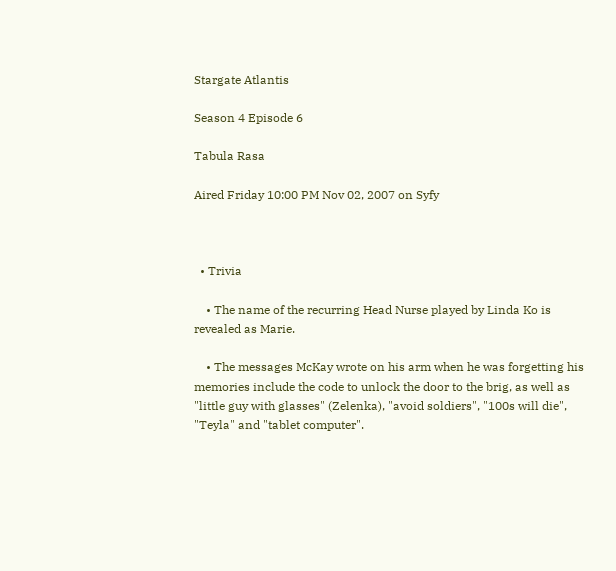Stargate Atlantis

Season 4 Episode 6

Tabula Rasa

Aired Friday 10:00 PM Nov 02, 2007 on Syfy



  • Trivia

    • The name of the recurring Head Nurse played by Linda Ko is revealed as Marie.

    • The messages McKay wrote on his arm when he was forgetting his memories include the code to unlock the door to the brig, as well as "little guy with glasses" (Zelenka), "avoid soldiers", "100s will die", "Teyla" and "tablet computer".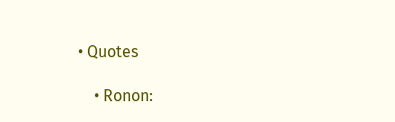• Quotes

    • Ronon: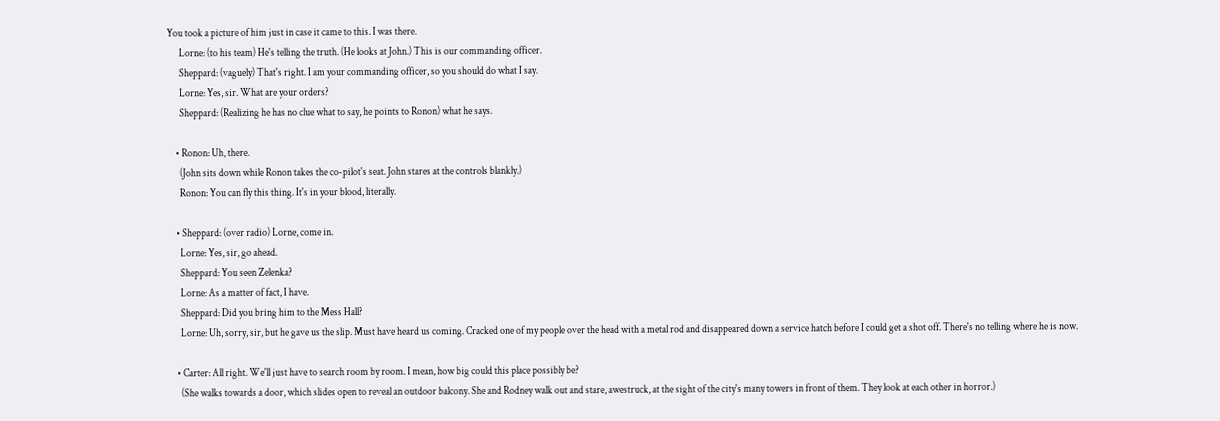You took a picture of him just in case it came to this. I was there.
      Lorne: (to his team) He's telling the truth. (He looks at John.) This is our commanding officer.
      Sheppard: (vaguely) That's right. I am your commanding officer, so you should do what I say.
      Lorne: Yes, sir. What are your orders?
      Sheppard: (Realizing he has no clue what to say, he points to Ronon) what he says.

    • Ronon: Uh, there.
      (John sits down while Ronon takes the co-pilot's seat. John stares at the controls blankly.)
      Ronon: You can fly this thing. It's in your blood, literally.

    • Sheppard: (over radio) Lorne, come in.
      Lorne: Yes, sir, go ahead.
      Sheppard: You seen Zelenka?
      Lorne: As a matter of fact, I have.
      Sheppard: Did you bring him to the Mess Hall?
      Lorne: Uh, sorry, sir, but he gave us the slip. Must have heard us coming. Cracked one of my people over the head with a metal rod and disappeared down a service hatch before I could get a shot off. There's no telling where he is now.

    • Carter: All right. We'll just have to search room by room. I mean, how big could this place possibly be?
      (She walks towards a door, which slides open to reveal an outdoor balcony. She and Rodney walk out and stare, awestruck, at the sight of the city's many towers in front of them. They look at each other in horror.)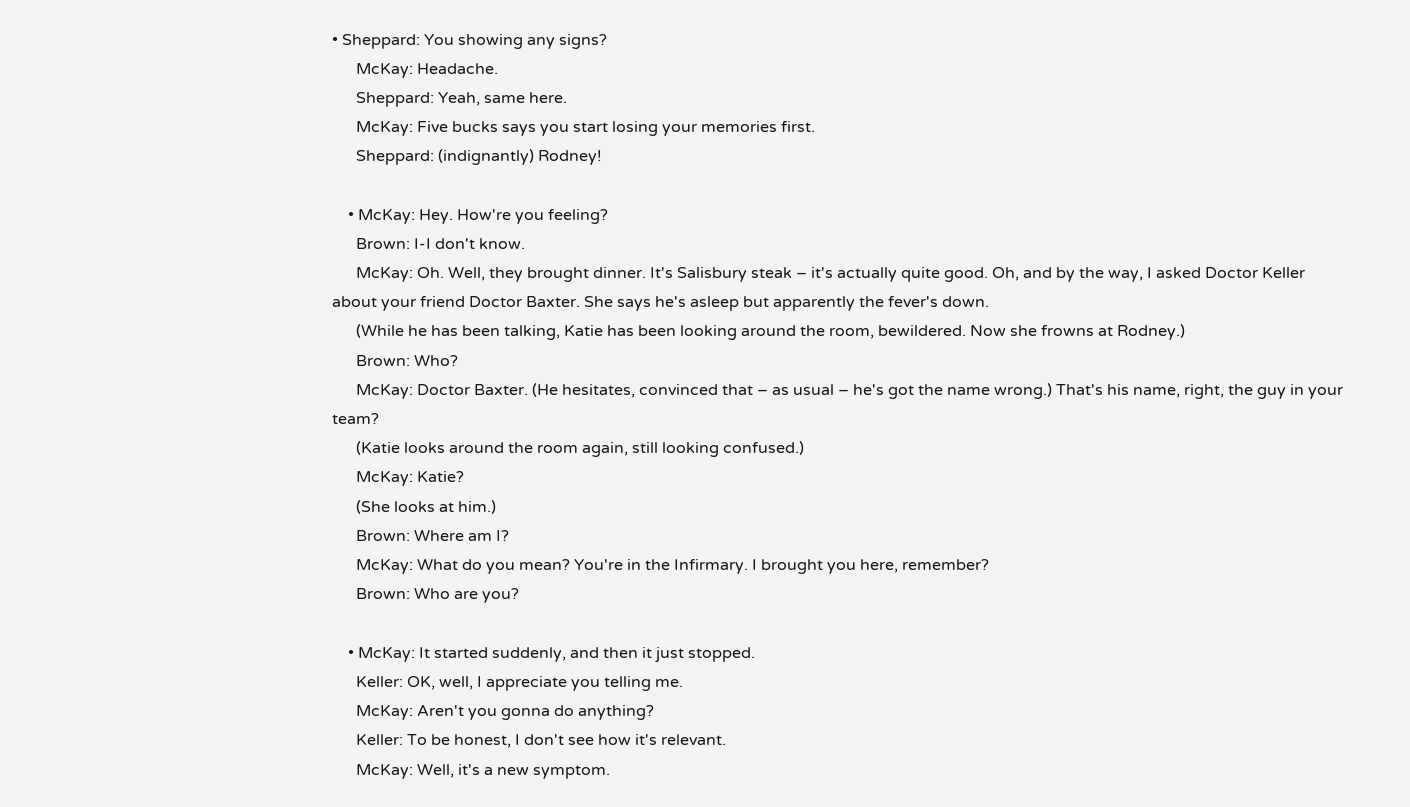• Sheppard: You showing any signs?
      McKay: Headache.
      Sheppard: Yeah, same here.
      McKay: Five bucks says you start losing your memories first.
      Sheppard: (indignantly) Rodney!

    • McKay: Hey. How're you feeling?
      Brown: I-I don't know.
      McKay: Oh. Well, they brought dinner. It's Salisbury steak – it's actually quite good. Oh, and by the way, I asked Doctor Keller about your friend Doctor Baxter. She says he's asleep but apparently the fever's down.
      (While he has been talking, Katie has been looking around the room, bewildered. Now she frowns at Rodney.)
      Brown: Who?
      McKay: Doctor Baxter. (He hesitates, convinced that – as usual – he's got the name wrong.) That's his name, right, the guy in your team?
      (Katie looks around the room again, still looking confused.)
      McKay: Katie?
      (She looks at him.)
      Brown: Where am I?
      McKay: What do you mean? You're in the Infirmary. I brought you here, remember?
      Brown: Who are you?

    • McKay: It started suddenly, and then it just stopped.
      Keller: OK, well, I appreciate you telling me.
      McKay: Aren't you gonna do anything?
      Keller: To be honest, I don't see how it's relevant.
      McKay: Well, it's a new symptom.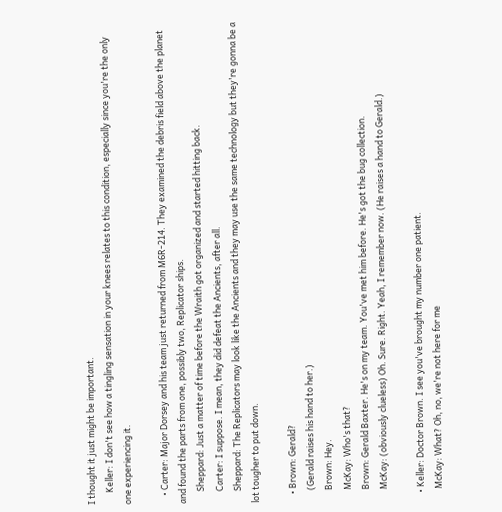I thought it just might be important.
      Keller: I don't see how a tingling sensation in your knees relates to this condition, especially since you're the only one experiencing it.

    • Carter: Major Dorsey and his team just returned from M6R-214. They examined the debris field above the planet and found the parts from one, possibly two, Replicator ships.
      Sheppard: Just a matter of time before the Wraith got organized and started hitting back.
      Carter: I suppose. I mean, they did defeat the Ancients, after all.
      Sheppard: The Replicators may look like the Ancients and they may use the same technology but they're gonna be a lot tougher to put down.

    • Brown: Gerald?
      (Gerald raises his hand to her.)
      Brown: Hey.
      McKay: Who's that?
      Brown: Gerald Baxter. He's on my team. You've met him before. He's got the bug collection.
      McKay: (obviously clueless) Oh. Sure. Right. Yeah, I remember now. (He raises a hand to Gerald.)

    • Keller: Doctor Brown. I see you've brought my number one patient.
      McKay: What? Oh, no, we're not here for me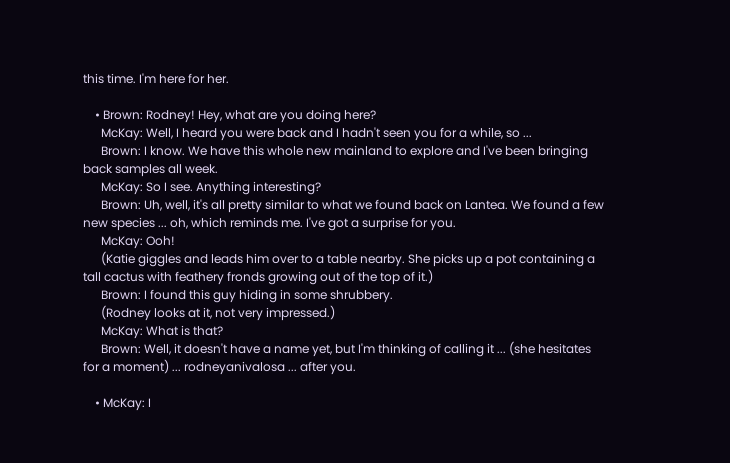this time. I'm here for her.

    • Brown: Rodney! Hey, what are you doing here?
      McKay: Well, I heard you were back and I hadn't seen you for a while, so ...
      Brown: I know. We have this whole new mainland to explore and I've been bringing back samples all week.
      McKay: So I see. Anything interesting?
      Brown: Uh, well, it's all pretty similar to what we found back on Lantea. We found a few new species ... oh, which reminds me. I've got a surprise for you.
      McKay: Ooh!
      (Katie giggles and leads him over to a table nearby. She picks up a pot containing a tall cactus with feathery fronds growing out of the top of it.)
      Brown: I found this guy hiding in some shrubbery.
      (Rodney looks at it, not very impressed.)
      McKay: What is that?
      Brown: Well, it doesn't have a name yet, but I'm thinking of calling it ... (she hesitates for a moment) ... rodneyanivalosa ... after you.

    • McKay: I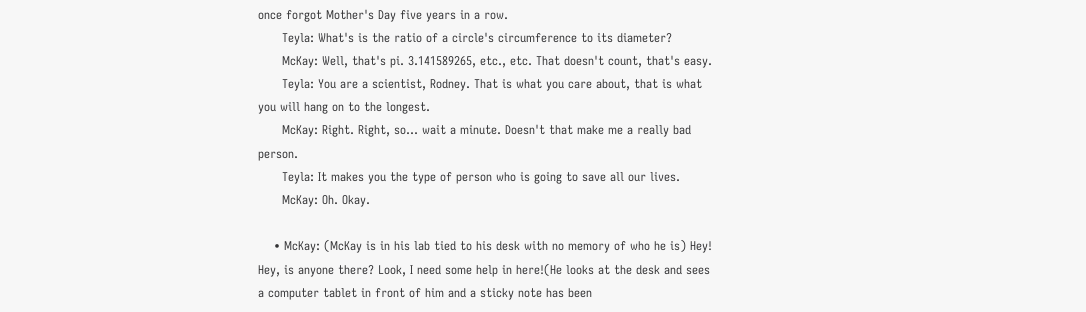once forgot Mother's Day five years in a row.
      Teyla: What's is the ratio of a circle's circumference to its diameter?
      McKay: Well, that's pi. 3.141589265, etc., etc. That doesn't count, that's easy.
      Teyla: You are a scientist, Rodney. That is what you care about, that is what you will hang on to the longest.
      McKay: Right. Right, so… wait a minute. Doesn't that make me a really bad person.
      Teyla: It makes you the type of person who is going to save all our lives.
      McKay: Oh. Okay.

    • McKay: (McKay is in his lab tied to his desk with no memory of who he is) Hey! Hey, is anyone there? Look, I need some help in here!(He looks at the desk and sees a computer tablet in front of him and a sticky note has been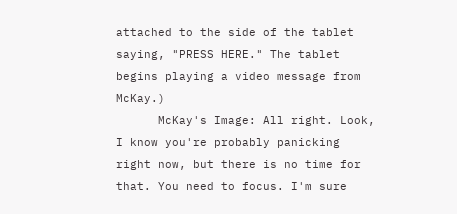attached to the side of the tablet saying, "PRESS HERE." The tablet begins playing a video message from McKay.)
      McKay's Image: All right. Look, I know you're probably panicking right now, but there is no time for that. You need to focus. I'm sure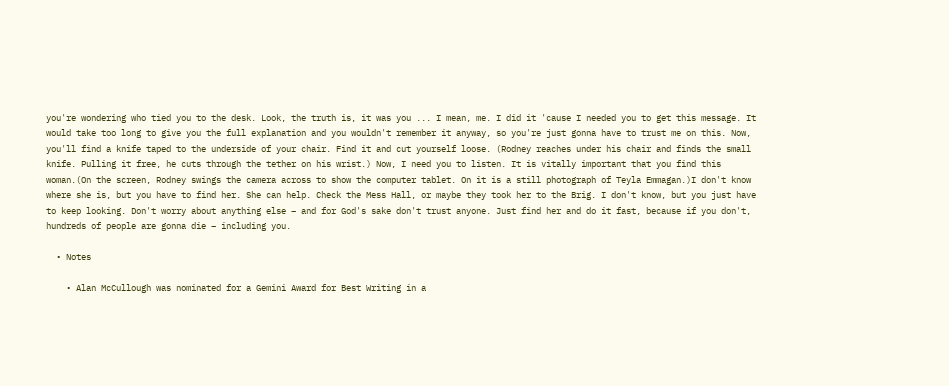you're wondering who tied you to the desk. Look, the truth is, it was you ... I mean, me. I did it 'cause I needed you to get this message. It would take too long to give you the full explanation and you wouldn't remember it anyway, so you're just gonna have to trust me on this. Now, you'll find a knife taped to the underside of your chair. Find it and cut yourself loose. (Rodney reaches under his chair and finds the small knife. Pulling it free, he cuts through the tether on his wrist.) Now, I need you to listen. It is vitally important that you find this woman.(On the screen, Rodney swings the camera across to show the computer tablet. On it is a still photograph of Teyla Emmagan.)I don't know where she is, but you have to find her. She can help. Check the Mess Hall, or maybe they took her to the Brig. I don't know, but you just have to keep looking. Don't worry about anything else – and for God's sake don't trust anyone. Just find her and do it fast, because if you don't, hundreds of people are gonna die – including you.

  • Notes

    • Alan McCullough was nominated for a Gemini Award for Best Writing in a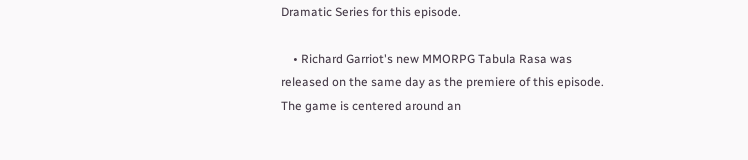Dramatic Series for this episode.

    • Richard Garriot's new MMORPG Tabula Rasa was released on the same day as the premiere of this episode. The game is centered around an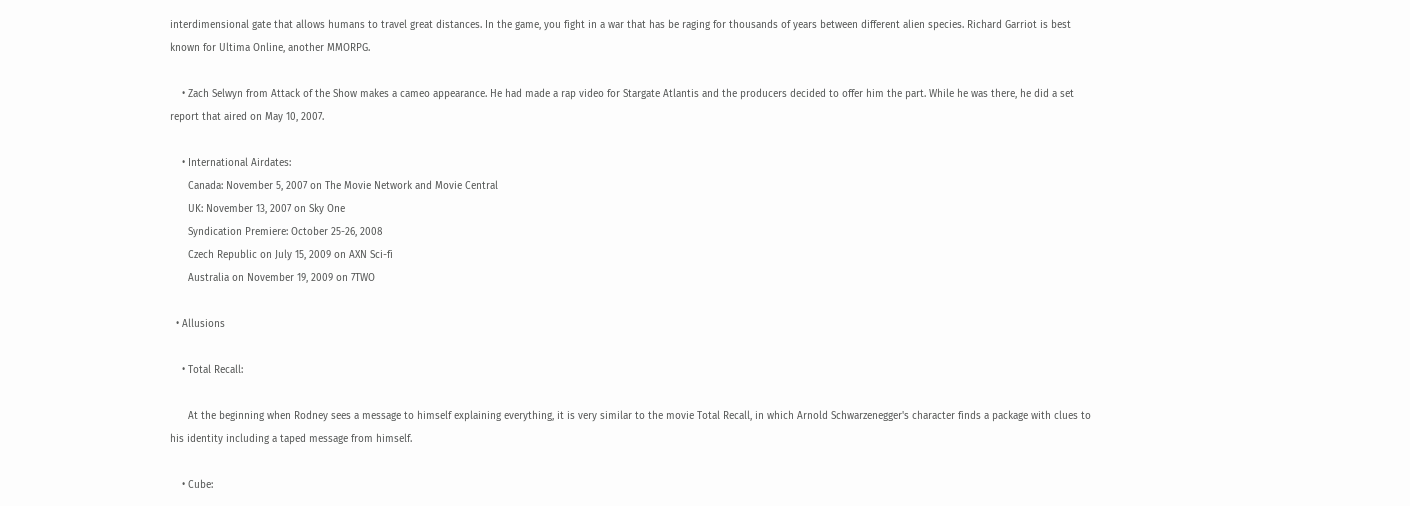interdimensional gate that allows humans to travel great distances. In the game, you fight in a war that has be raging for thousands of years between different alien species. Richard Garriot is best known for Ultima Online, another MMORPG.

    • Zach Selwyn from Attack of the Show makes a cameo appearance. He had made a rap video for Stargate Atlantis and the producers decided to offer him the part. While he was there, he did a set report that aired on May 10, 2007.

    • International Airdates:
      Canada: November 5, 2007 on The Movie Network and Movie Central
      UK: November 13, 2007 on Sky One
      Syndication Premiere: October 25-26, 2008
      Czech Republic on July 15, 2009 on AXN Sci-fi
      Australia on November 19, 2009 on 7TWO

  • Allusions

    • Total Recall:

      At the beginning when Rodney sees a message to himself explaining everything, it is very similar to the movie Total Recall, in which Arnold Schwarzenegger's character finds a package with clues to his identity including a taped message from himself.

    • Cube: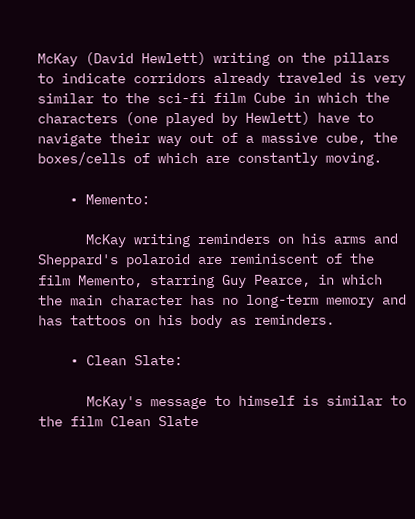McKay (David Hewlett) writing on the pillars to indicate corridors already traveled is very similar to the sci-fi film Cube in which the characters (one played by Hewlett) have to navigate their way out of a massive cube, the boxes/cells of which are constantly moving.

    • Memento:

      McKay writing reminders on his arms and Sheppard's polaroid are reminiscent of the film Memento, starring Guy Pearce, in which the main character has no long-term memory and has tattoos on his body as reminders.

    • Clean Slate:

      McKay's message to himself is similar to the film Clean Slate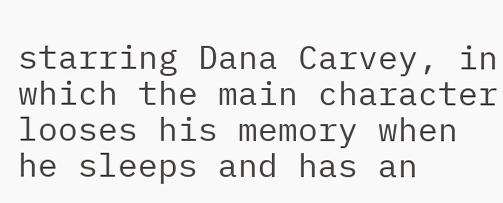starring Dana Carvey, in which the main character looses his memory when he sleeps and has an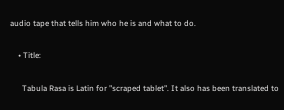audio tape that tells him who he is and what to do.

    • Title:

      Tabula Rasa is Latin for "scraped tablet". It also has been translated to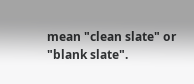mean "clean slate" or "blank slate".